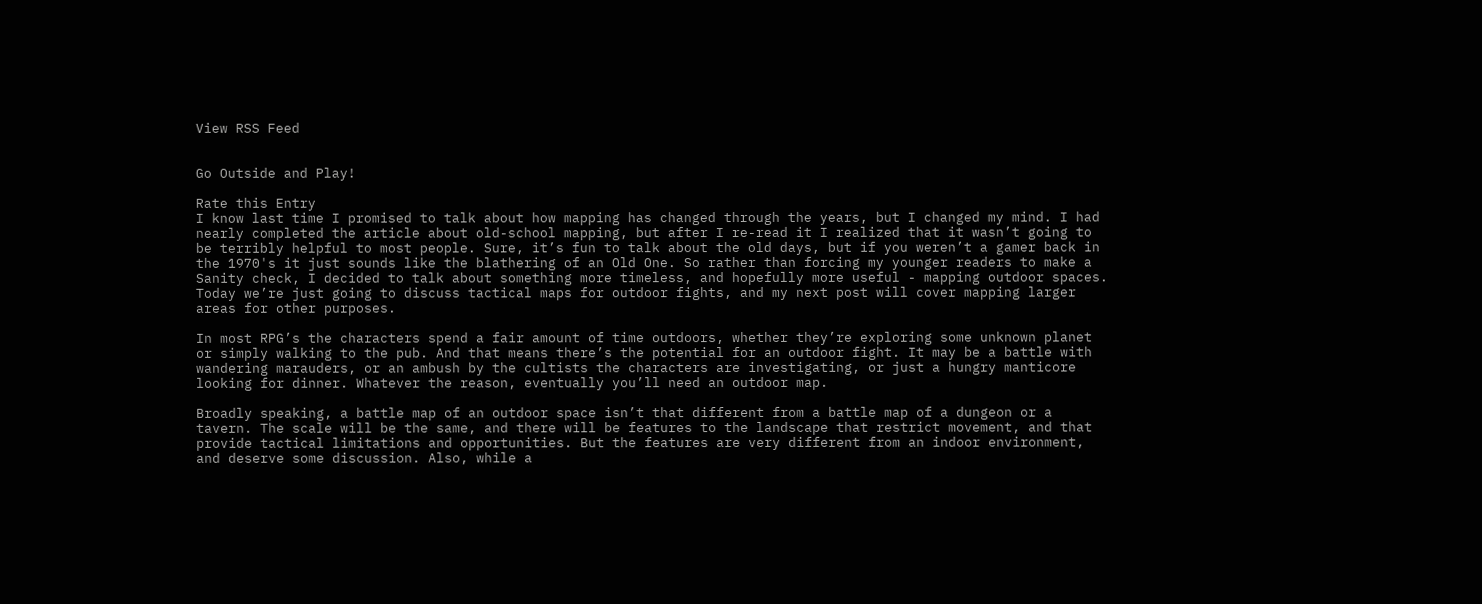View RSS Feed


Go Outside and Play!

Rate this Entry
I know last time I promised to talk about how mapping has changed through the years, but I changed my mind. I had nearly completed the article about old-school mapping, but after I re-read it I realized that it wasn’t going to be terribly helpful to most people. Sure, it’s fun to talk about the old days, but if you weren’t a gamer back in the 1970's it just sounds like the blathering of an Old One. So rather than forcing my younger readers to make a Sanity check, I decided to talk about something more timeless, and hopefully more useful - mapping outdoor spaces. Today we’re just going to discuss tactical maps for outdoor fights, and my next post will cover mapping larger areas for other purposes.

In most RPG’s the characters spend a fair amount of time outdoors, whether they’re exploring some unknown planet or simply walking to the pub. And that means there’s the potential for an outdoor fight. It may be a battle with wandering marauders, or an ambush by the cultists the characters are investigating, or just a hungry manticore looking for dinner. Whatever the reason, eventually you’ll need an outdoor map.

Broadly speaking, a battle map of an outdoor space isn’t that different from a battle map of a dungeon or a tavern. The scale will be the same, and there will be features to the landscape that restrict movement, and that provide tactical limitations and opportunities. But the features are very different from an indoor environment, and deserve some discussion. Also, while a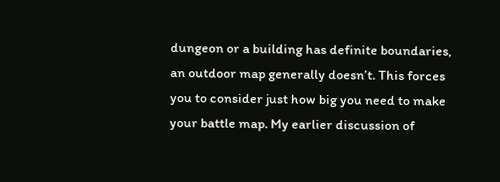dungeon or a building has definite boundaries, an outdoor map generally doesn’t. This forces you to consider just how big you need to make your battle map. My earlier discussion of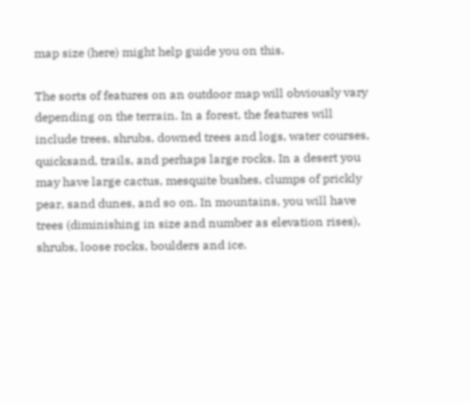map size (here) might help guide you on this.

The sorts of features on an outdoor map will obviously vary depending on the terrain. In a forest, the features will include trees, shrubs, downed trees and logs, water courses, quicksand, trails, and perhaps large rocks. In a desert you may have large cactus, mesquite bushes, clumps of prickly pear, sand dunes, and so on. In mountains, you will have trees (diminishing in size and number as elevation rises), shrubs, loose rocks, boulders and ice.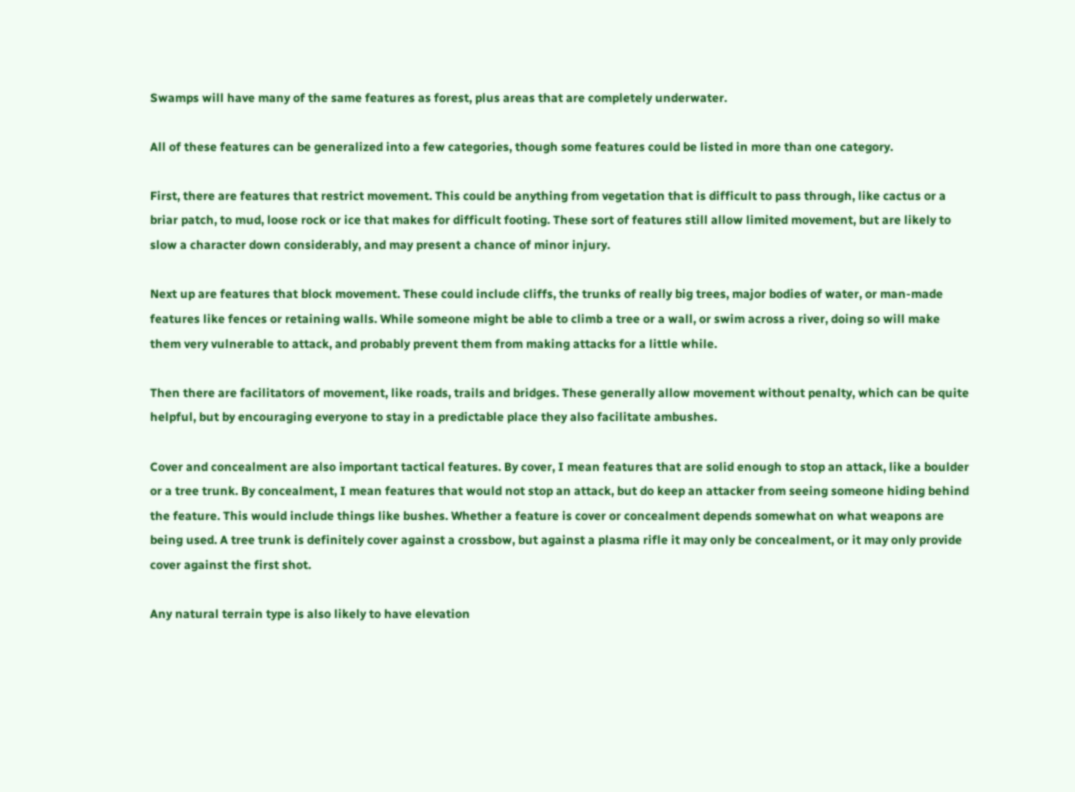Swamps will have many of the same features as forest, plus areas that are completely underwater.

All of these features can be generalized into a few categories, though some features could be listed in more than one category.

First, there are features that restrict movement. This could be anything from vegetation that is difficult to pass through, like cactus or a briar patch, to mud, loose rock or ice that makes for difficult footing. These sort of features still allow limited movement, but are likely to slow a character down considerably, and may present a chance of minor injury.

Next up are features that block movement. These could include cliffs, the trunks of really big trees, major bodies of water, or man-made features like fences or retaining walls. While someone might be able to climb a tree or a wall, or swim across a river, doing so will make them very vulnerable to attack, and probably prevent them from making attacks for a little while.

Then there are facilitators of movement, like roads, trails and bridges. These generally allow movement without penalty, which can be quite helpful, but by encouraging everyone to stay in a predictable place they also facilitate ambushes.

Cover and concealment are also important tactical features. By cover, I mean features that are solid enough to stop an attack, like a boulder or a tree trunk. By concealment, I mean features that would not stop an attack, but do keep an attacker from seeing someone hiding behind the feature. This would include things like bushes. Whether a feature is cover or concealment depends somewhat on what weapons are being used. A tree trunk is definitely cover against a crossbow, but against a plasma rifle it may only be concealment, or it may only provide cover against the first shot.

Any natural terrain type is also likely to have elevation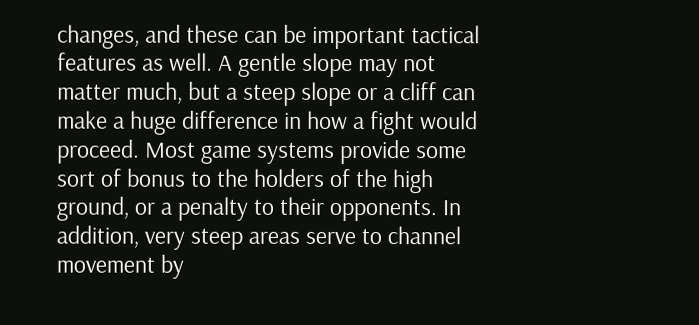changes, and these can be important tactical features as well. A gentle slope may not matter much, but a steep slope or a cliff can make a huge difference in how a fight would proceed. Most game systems provide some sort of bonus to the holders of the high ground, or a penalty to their opponents. In addition, very steep areas serve to channel movement by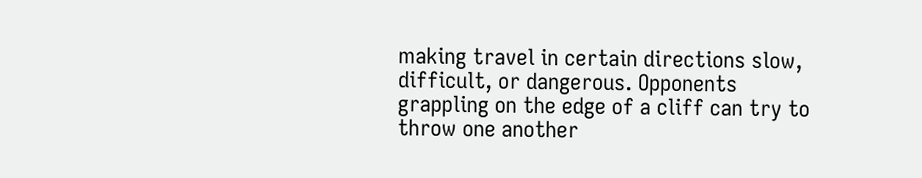making travel in certain directions slow, difficult, or dangerous. Opponents grappling on the edge of a cliff can try to throw one another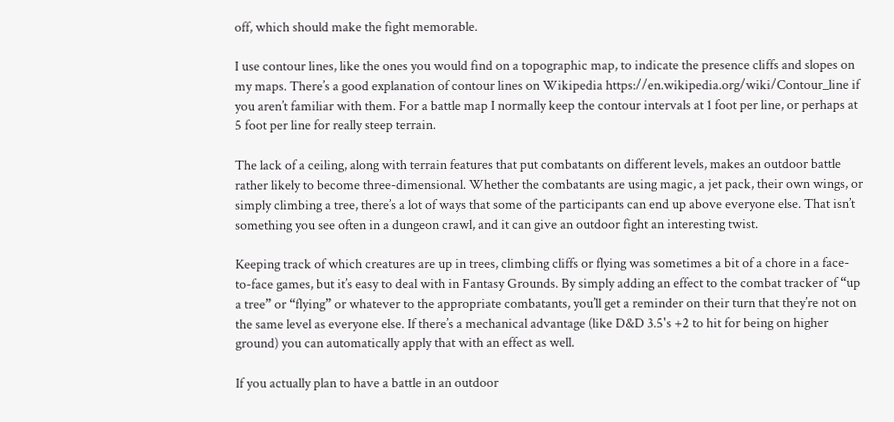off, which should make the fight memorable.

I use contour lines, like the ones you would find on a topographic map, to indicate the presence cliffs and slopes on my maps. There’s a good explanation of contour lines on Wikipedia https://en.wikipedia.org/wiki/Contour_line if you aren’t familiar with them. For a battle map I normally keep the contour intervals at 1 foot per line, or perhaps at 5 foot per line for really steep terrain.

The lack of a ceiling, along with terrain features that put combatants on different levels, makes an outdoor battle rather likely to become three-dimensional. Whether the combatants are using magic, a jet pack, their own wings, or simply climbing a tree, there’s a lot of ways that some of the participants can end up above everyone else. That isn’t something you see often in a dungeon crawl, and it can give an outdoor fight an interesting twist.

Keeping track of which creatures are up in trees, climbing cliffs or flying was sometimes a bit of a chore in a face-to-face games, but it’s easy to deal with in Fantasy Grounds. By simply adding an effect to the combat tracker of “up a tree” or “flying” or whatever to the appropriate combatants, you’ll get a reminder on their turn that they’re not on the same level as everyone else. If there’s a mechanical advantage (like D&D 3.5's +2 to hit for being on higher ground) you can automatically apply that with an effect as well.

If you actually plan to have a battle in an outdoor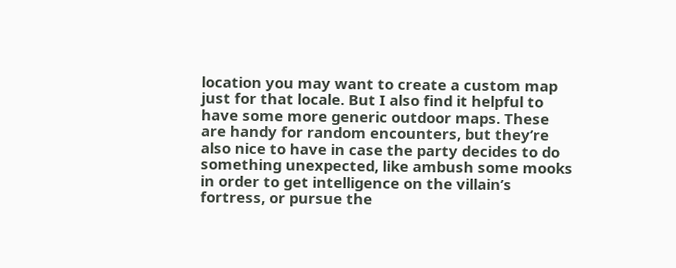location you may want to create a custom map just for that locale. But I also find it helpful to have some more generic outdoor maps. These are handy for random encounters, but they’re also nice to have in case the party decides to do something unexpected, like ambush some mooks in order to get intelligence on the villain’s fortress, or pursue the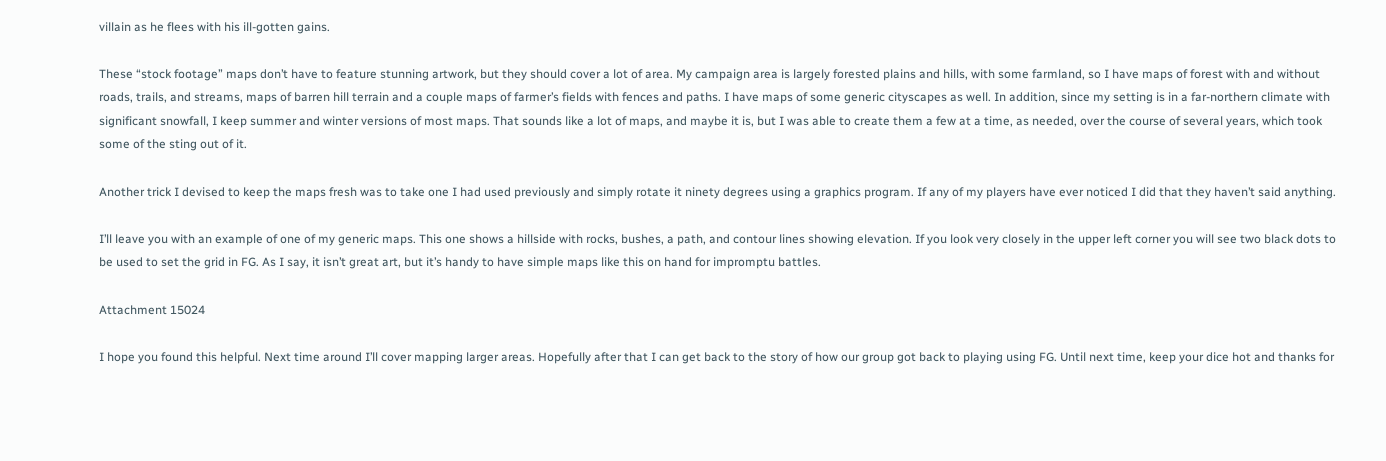villain as he flees with his ill-gotten gains.

These “stock footage” maps don’t have to feature stunning artwork, but they should cover a lot of area. My campaign area is largely forested plains and hills, with some farmland, so I have maps of forest with and without roads, trails, and streams, maps of barren hill terrain and a couple maps of farmer’s fields with fences and paths. I have maps of some generic cityscapes as well. In addition, since my setting is in a far-northern climate with significant snowfall, I keep summer and winter versions of most maps. That sounds like a lot of maps, and maybe it is, but I was able to create them a few at a time, as needed, over the course of several years, which took some of the sting out of it.

Another trick I devised to keep the maps fresh was to take one I had used previously and simply rotate it ninety degrees using a graphics program. If any of my players have ever noticed I did that they haven’t said anything.

I’ll leave you with an example of one of my generic maps. This one shows a hillside with rocks, bushes, a path, and contour lines showing elevation. If you look very closely in the upper left corner you will see two black dots to be used to set the grid in FG. As I say, it isn’t great art, but it’s handy to have simple maps like this on hand for impromptu battles.

Attachment 15024

I hope you found this helpful. Next time around I’ll cover mapping larger areas. Hopefully after that I can get back to the story of how our group got back to playing using FG. Until next time, keep your dice hot and thanks for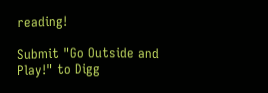reading!

Submit "Go Outside and Play!" to Digg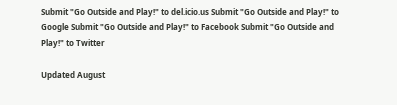Submit "Go Outside and Play!" to del.icio.us Submit "Go Outside and Play!" to Google Submit "Go Outside and Play!" to Facebook Submit "Go Outside and Play!" to Twitter

Updated August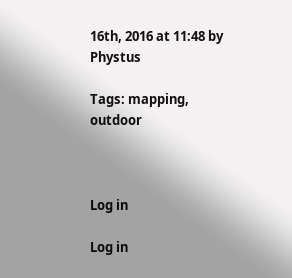16th, 2016 at 11:48 by Phystus

Tags: mapping, outdoor



Log in

Log in